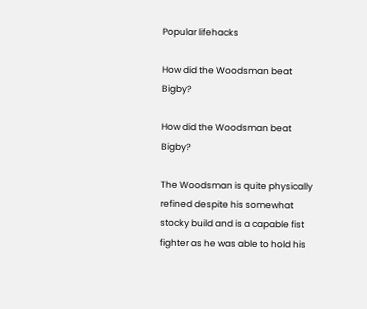Popular lifehacks

How did the Woodsman beat Bigby?

How did the Woodsman beat Bigby?

The Woodsman is quite physically refined despite his somewhat stocky build and is a capable fist fighter as he was able to hold his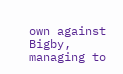own against Bigby, managing to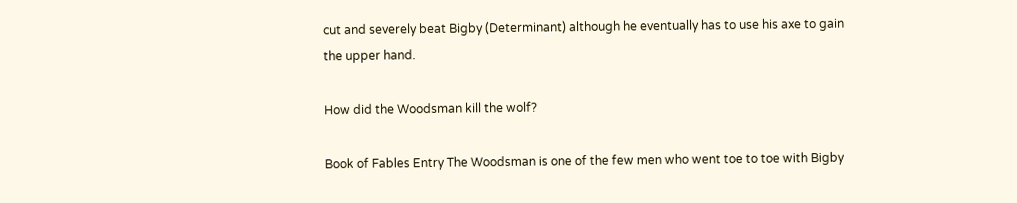cut and severely beat Bigby (Determinant) although he eventually has to use his axe to gain the upper hand.

How did the Woodsman kill the wolf?

Book of Fables Entry The Woodsman is one of the few men who went toe to toe with Bigby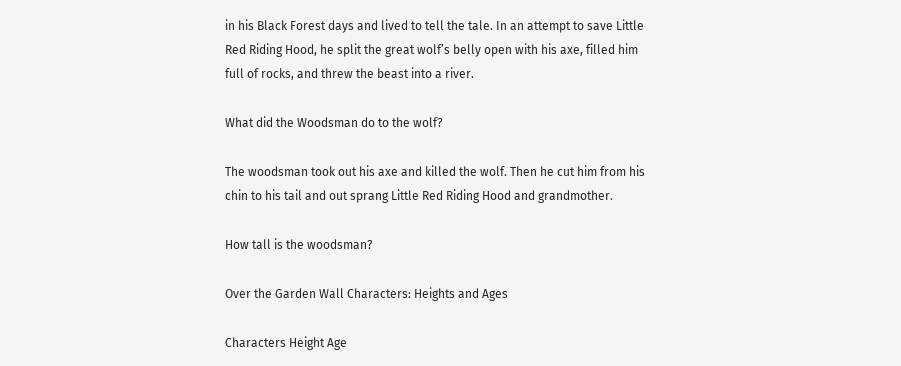in his Black Forest days and lived to tell the tale. In an attempt to save Little Red Riding Hood, he split the great wolf’s belly open with his axe, filled him full of rocks, and threw the beast into a river.

What did the Woodsman do to the wolf?

The woodsman took out his axe and killed the wolf. Then he cut him from his chin to his tail and out sprang Little Red Riding Hood and grandmother.

How tall is the woodsman?

Over the Garden Wall Characters: Heights and Ages

Characters Height Age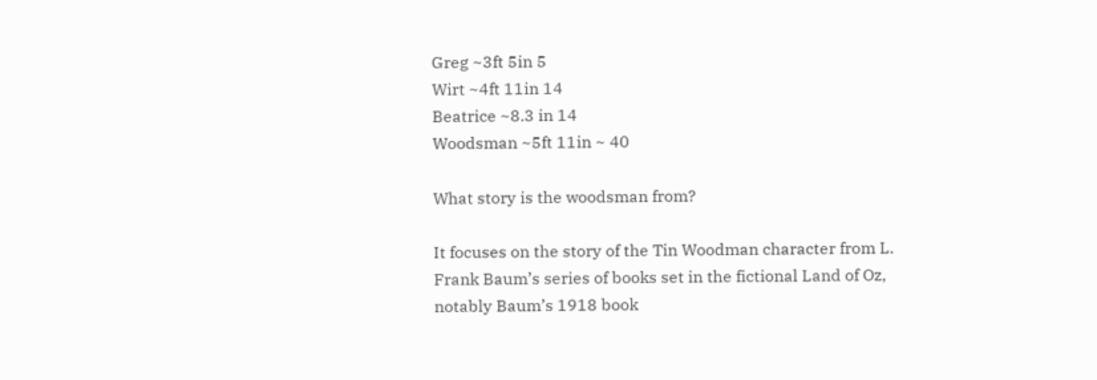Greg ~3ft 5in 5
Wirt ~4ft 11in 14
Beatrice ~8.3 in 14
Woodsman ~5ft 11in ~ 40

What story is the woodsman from?

It focuses on the story of the Tin Woodman character from L. Frank Baum’s series of books set in the fictional Land of Oz, notably Baum’s 1918 book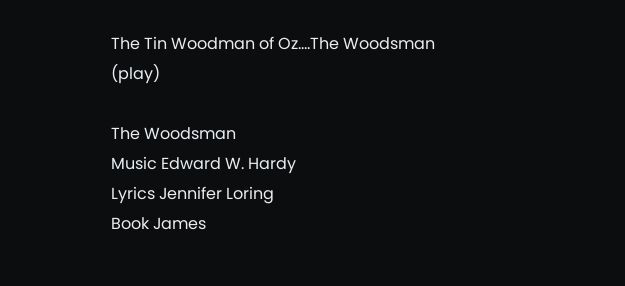The Tin Woodman of Oz….The Woodsman (play)

The Woodsman
Music Edward W. Hardy
Lyrics Jennifer Loring
Book James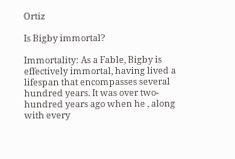Ortiz

Is Bigby immortal?

Immortality: As a Fable, Bigby is effectively immortal, having lived a lifespan that encompasses several hundred years. It was over two-hundred years ago when he , along with every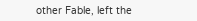other Fable, left the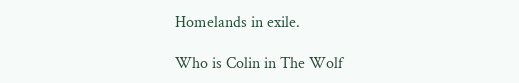Homelands in exile.

Who is Colin in The Wolf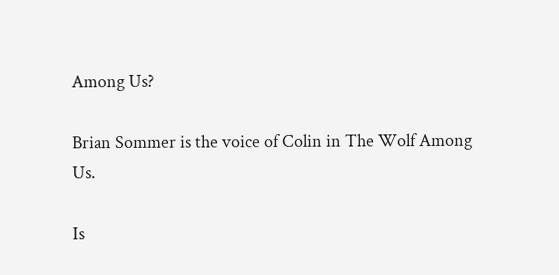Among Us?

Brian Sommer is the voice of Colin in The Wolf Among Us.

Is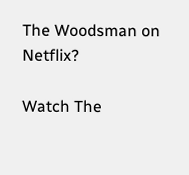The Woodsman on Netflix?

Watch The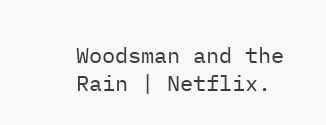Woodsman and the Rain | Netflix.